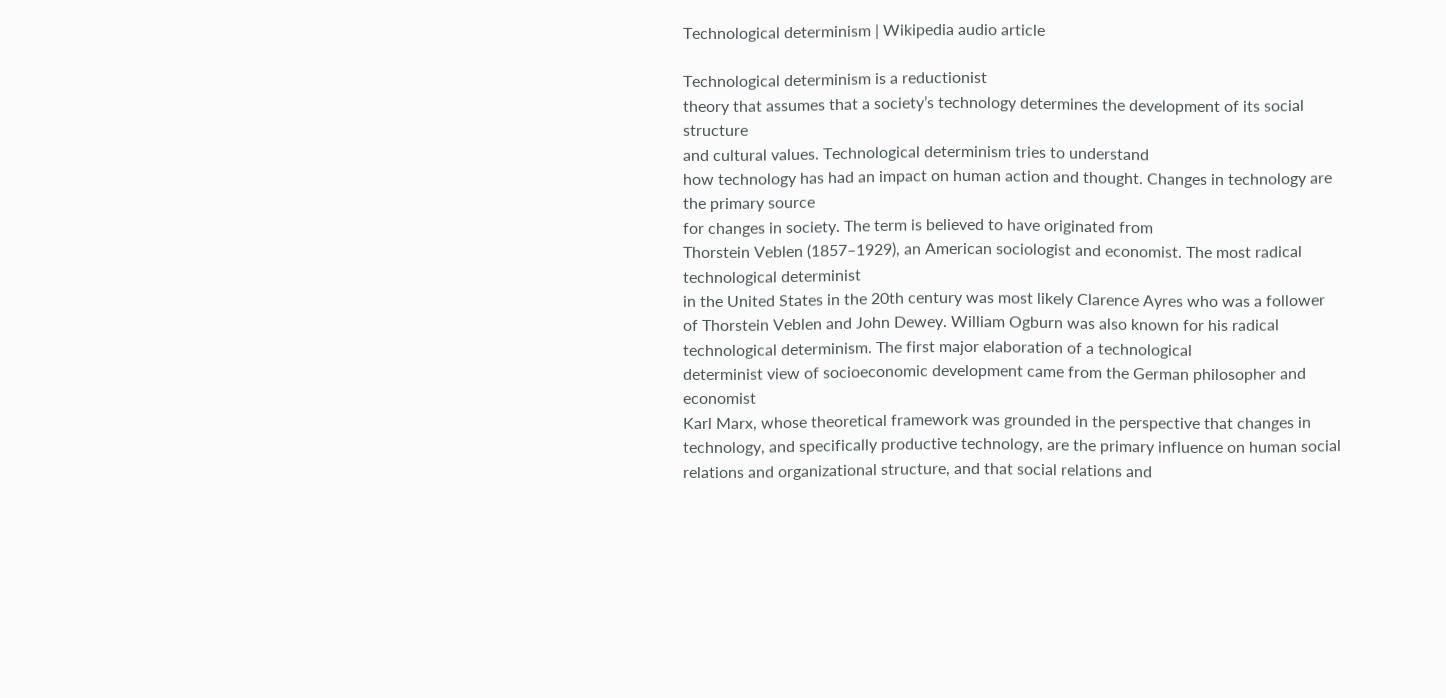Technological determinism | Wikipedia audio article

Technological determinism is a reductionist
theory that assumes that a society’s technology determines the development of its social structure
and cultural values. Technological determinism tries to understand
how technology has had an impact on human action and thought. Changes in technology are the primary source
for changes in society. The term is believed to have originated from
Thorstein Veblen (1857–1929), an American sociologist and economist. The most radical technological determinist
in the United States in the 20th century was most likely Clarence Ayres who was a follower
of Thorstein Veblen and John Dewey. William Ogburn was also known for his radical
technological determinism. The first major elaboration of a technological
determinist view of socioeconomic development came from the German philosopher and economist
Karl Marx, whose theoretical framework was grounded in the perspective that changes in
technology, and specifically productive technology, are the primary influence on human social
relations and organizational structure, and that social relations and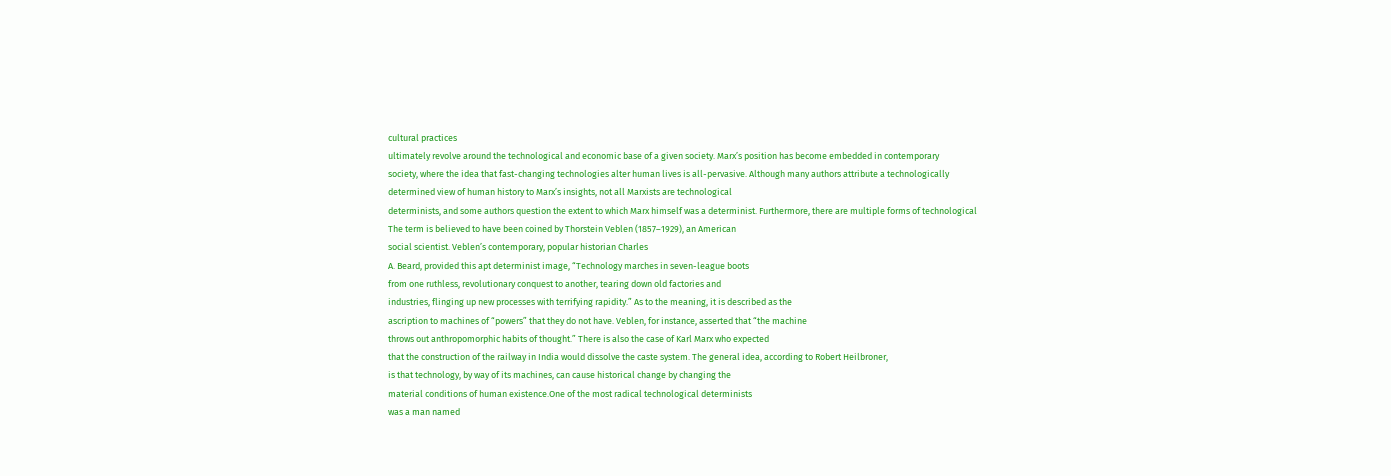cultural practices
ultimately revolve around the technological and economic base of a given society. Marx’s position has become embedded in contemporary
society, where the idea that fast-changing technologies alter human lives is all-pervasive. Although many authors attribute a technologically
determined view of human history to Marx’s insights, not all Marxists are technological
determinists, and some authors question the extent to which Marx himself was a determinist. Furthermore, there are multiple forms of technological
The term is believed to have been coined by Thorstein Veblen (1857–1929), an American
social scientist. Veblen’s contemporary, popular historian Charles
A. Beard, provided this apt determinist image, “Technology marches in seven-league boots
from one ruthless, revolutionary conquest to another, tearing down old factories and
industries, flinging up new processes with terrifying rapidity.” As to the meaning, it is described as the
ascription to machines of “powers” that they do not have. Veblen, for instance, asserted that “the machine
throws out anthropomorphic habits of thought.” There is also the case of Karl Marx who expected
that the construction of the railway in India would dissolve the caste system. The general idea, according to Robert Heilbroner,
is that technology, by way of its machines, can cause historical change by changing the
material conditions of human existence.One of the most radical technological determinists
was a man named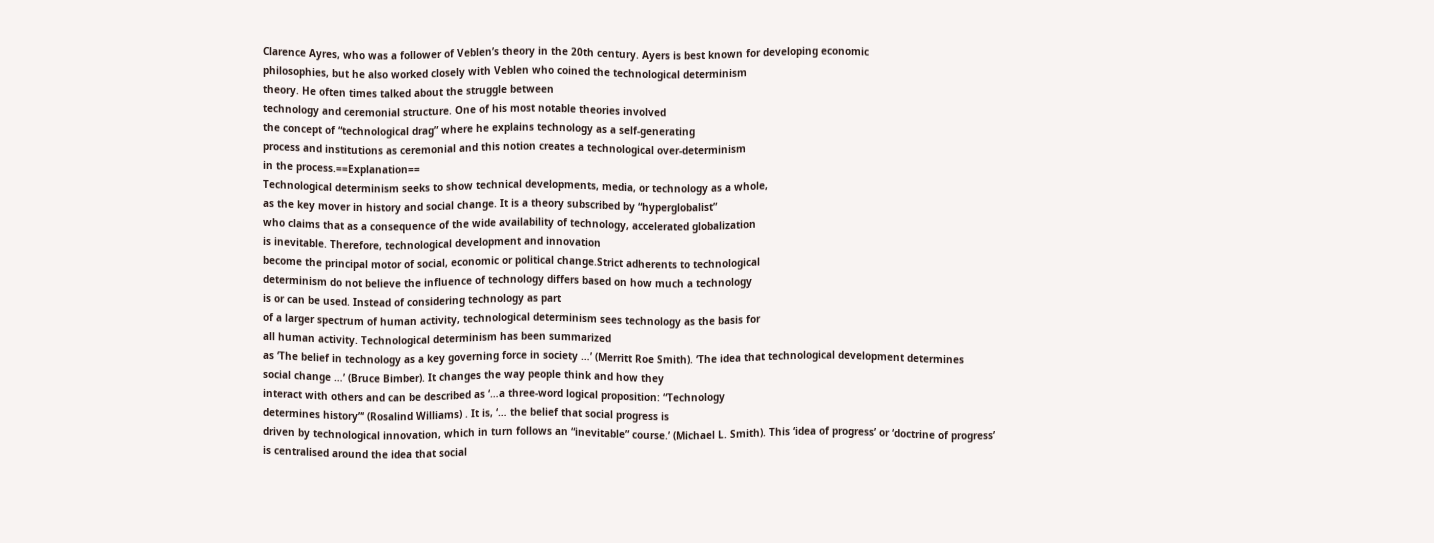Clarence Ayres, who was a follower of Veblen’s theory in the 20th century. Ayers is best known for developing economic
philosophies, but he also worked closely with Veblen who coined the technological determinism
theory. He often times talked about the struggle between
technology and ceremonial structure. One of his most notable theories involved
the concept of “technological drag” where he explains technology as a self-generating
process and institutions as ceremonial and this notion creates a technological over-determinism
in the process.==Explanation==
Technological determinism seeks to show technical developments, media, or technology as a whole,
as the key mover in history and social change. It is a theory subscribed by “hyperglobalist”
who claims that as a consequence of the wide availability of technology, accelerated globalization
is inevitable. Therefore, technological development and innovation
become the principal motor of social, economic or political change.Strict adherents to technological
determinism do not believe the influence of technology differs based on how much a technology
is or can be used. Instead of considering technology as part
of a larger spectrum of human activity, technological determinism sees technology as the basis for
all human activity. Technological determinism has been summarized
as ‘The belief in technology as a key governing force in society …’ (Merritt Roe Smith). ‘The idea that technological development determines
social change …’ (Bruce Bimber). It changes the way people think and how they
interact with others and can be described as ‘…a three-word logical proposition: “Technology
determines history”‘ (Rosalind Williams) . It is, ‘… the belief that social progress is
driven by technological innovation, which in turn follows an “inevitable” course.’ (Michael L. Smith). This ‘idea of progress’ or ‘doctrine of progress’
is centralised around the idea that social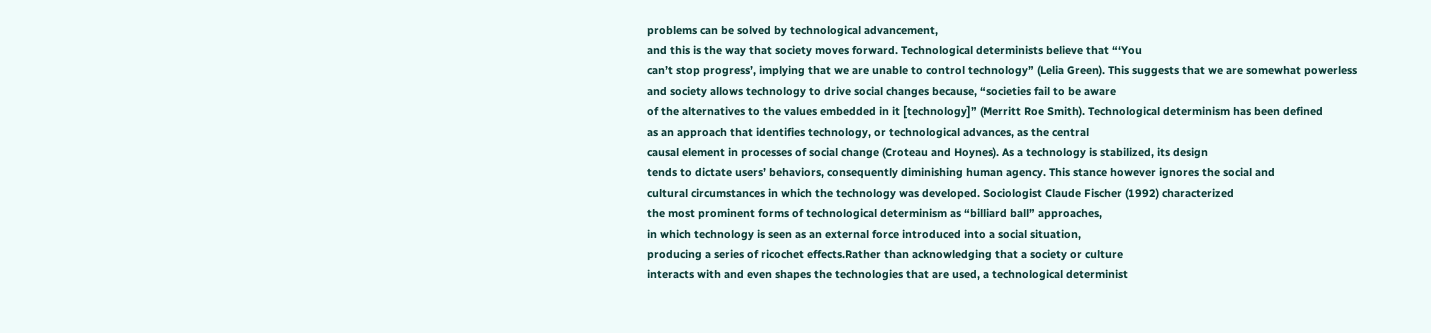problems can be solved by technological advancement,
and this is the way that society moves forward. Technological determinists believe that “‘You
can’t stop progress’, implying that we are unable to control technology” (Lelia Green). This suggests that we are somewhat powerless
and society allows technology to drive social changes because, “societies fail to be aware
of the alternatives to the values embedded in it [technology]” (Merritt Roe Smith). Technological determinism has been defined
as an approach that identifies technology, or technological advances, as the central
causal element in processes of social change (Croteau and Hoynes). As a technology is stabilized, its design
tends to dictate users’ behaviors, consequently diminishing human agency. This stance however ignores the social and
cultural circumstances in which the technology was developed. Sociologist Claude Fischer (1992) characterized
the most prominent forms of technological determinism as “billiard ball” approaches,
in which technology is seen as an external force introduced into a social situation,
producing a series of ricochet effects.Rather than acknowledging that a society or culture
interacts with and even shapes the technologies that are used, a technological determinist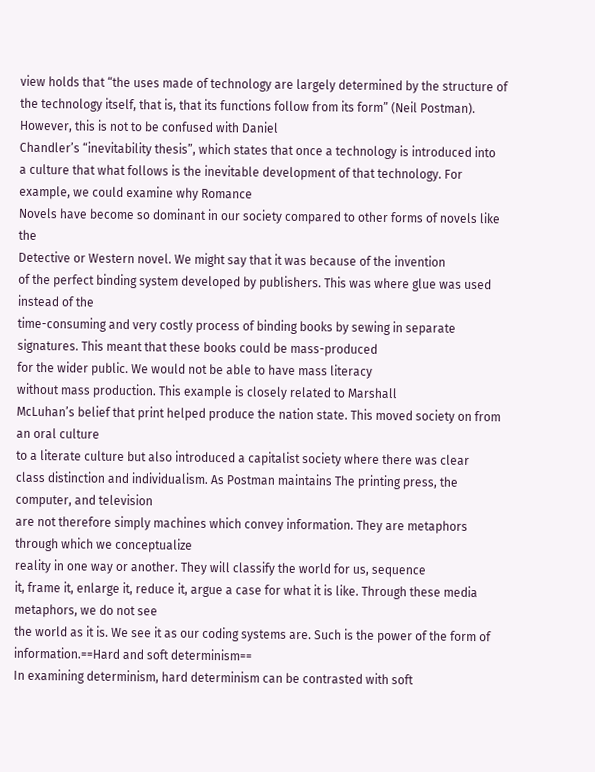view holds that “the uses made of technology are largely determined by the structure of
the technology itself, that is, that its functions follow from its form” (Neil Postman). However, this is not to be confused with Daniel
Chandler’s “inevitability thesis”, which states that once a technology is introduced into
a culture that what follows is the inevitable development of that technology. For example, we could examine why Romance
Novels have become so dominant in our society compared to other forms of novels like the
Detective or Western novel. We might say that it was because of the invention
of the perfect binding system developed by publishers. This was where glue was used instead of the
time-consuming and very costly process of binding books by sewing in separate signatures. This meant that these books could be mass-produced
for the wider public. We would not be able to have mass literacy
without mass production. This example is closely related to Marshall
McLuhan’s belief that print helped produce the nation state. This moved society on from an oral culture
to a literate culture but also introduced a capitalist society where there was clear
class distinction and individualism. As Postman maintains The printing press, the computer, and television
are not therefore simply machines which convey information. They are metaphors through which we conceptualize
reality in one way or another. They will classify the world for us, sequence
it, frame it, enlarge it, reduce it, argue a case for what it is like. Through these media metaphors, we do not see
the world as it is. We see it as our coding systems are. Such is the power of the form of information.==Hard and soft determinism==
In examining determinism, hard determinism can be contrasted with soft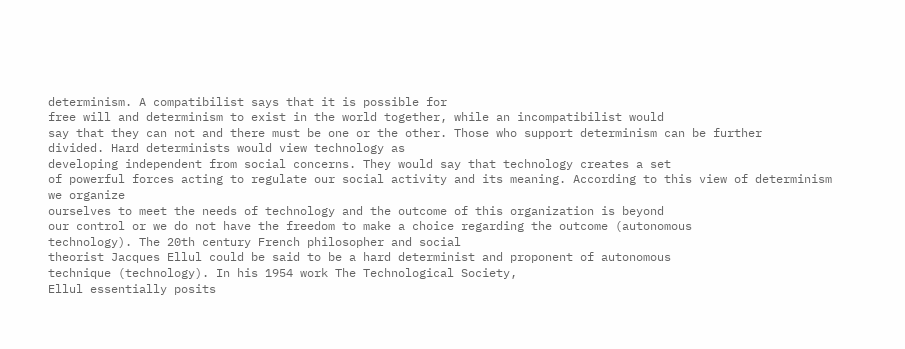determinism. A compatibilist says that it is possible for
free will and determinism to exist in the world together, while an incompatibilist would
say that they can not and there must be one or the other. Those who support determinism can be further
divided. Hard determinists would view technology as
developing independent from social concerns. They would say that technology creates a set
of powerful forces acting to regulate our social activity and its meaning. According to this view of determinism we organize
ourselves to meet the needs of technology and the outcome of this organization is beyond
our control or we do not have the freedom to make a choice regarding the outcome (autonomous
technology). The 20th century French philosopher and social
theorist Jacques Ellul could be said to be a hard determinist and proponent of autonomous
technique (technology). In his 1954 work The Technological Society,
Ellul essentially posits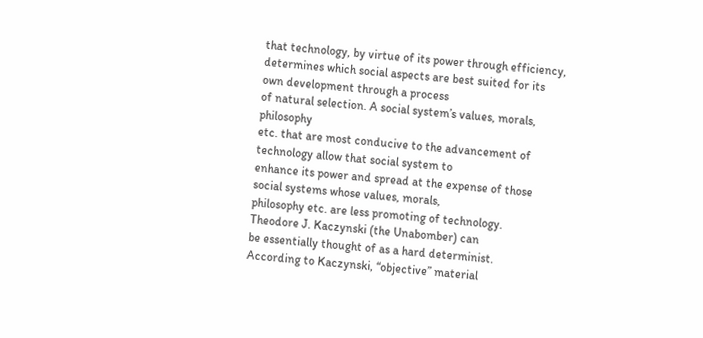that technology, by virtue of its power through efficiency,
determines which social aspects are best suited for its own development through a process
of natural selection. A social system’s values, morals, philosophy
etc. that are most conducive to the advancement of technology allow that social system to
enhance its power and spread at the expense of those social systems whose values, morals,
philosophy etc. are less promoting of technology. Theodore J. Kaczynski (the Unabomber) can
be essentially thought of as a hard determinist. According to Kaczynski, “objective” material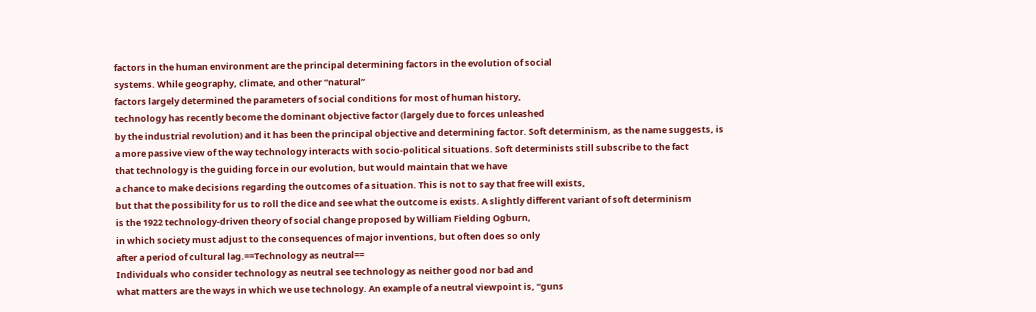factors in the human environment are the principal determining factors in the evolution of social
systems. While geography, climate, and other “natural”
factors largely determined the parameters of social conditions for most of human history,
technology has recently become the dominant objective factor (largely due to forces unleashed
by the industrial revolution) and it has been the principal objective and determining factor. Soft determinism, as the name suggests, is
a more passive view of the way technology interacts with socio-political situations. Soft determinists still subscribe to the fact
that technology is the guiding force in our evolution, but would maintain that we have
a chance to make decisions regarding the outcomes of a situation. This is not to say that free will exists,
but that the possibility for us to roll the dice and see what the outcome is exists. A slightly different variant of soft determinism
is the 1922 technology-driven theory of social change proposed by William Fielding Ogburn,
in which society must adjust to the consequences of major inventions, but often does so only
after a period of cultural lag.==Technology as neutral==
Individuals who consider technology as neutral see technology as neither good nor bad and
what matters are the ways in which we use technology. An example of a neutral viewpoint is, “guns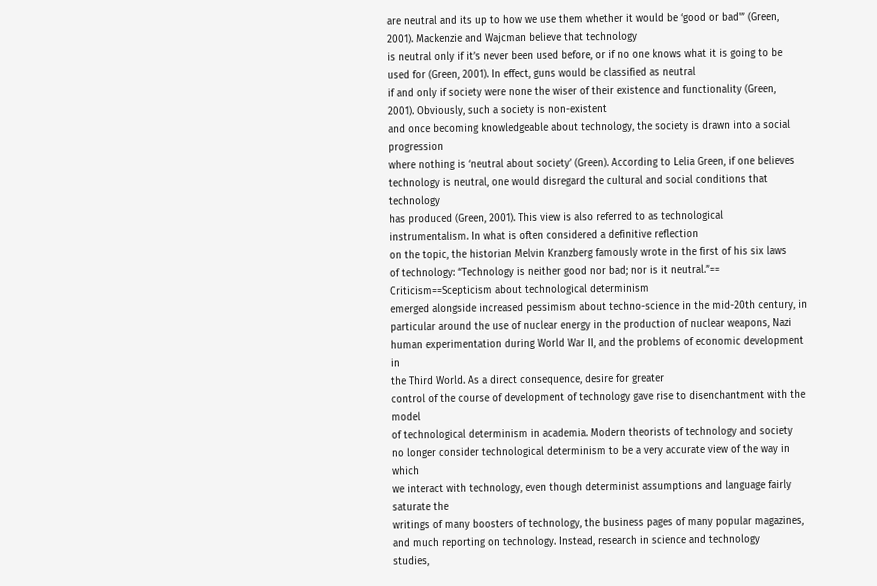are neutral and its up to how we use them whether it would be ‘good or bad'” (Green,
2001). Mackenzie and Wajcman believe that technology
is neutral only if it’s never been used before, or if no one knows what it is going to be
used for (Green, 2001). In effect, guns would be classified as neutral
if and only if society were none the wiser of their existence and functionality (Green,
2001). Obviously, such a society is non-existent
and once becoming knowledgeable about technology, the society is drawn into a social progression
where nothing is ‘neutral about society’ (Green). According to Lelia Green, if one believes
technology is neutral, one would disregard the cultural and social conditions that technology
has produced (Green, 2001). This view is also referred to as technological
instrumentalism. In what is often considered a definitive reflection
on the topic, the historian Melvin Kranzberg famously wrote in the first of his six laws
of technology: “Technology is neither good nor bad; nor is it neutral.”==
Criticism==Scepticism about technological determinism
emerged alongside increased pessimism about techno-science in the mid-20th century, in
particular around the use of nuclear energy in the production of nuclear weapons, Nazi
human experimentation during World War II, and the problems of economic development in
the Third World. As a direct consequence, desire for greater
control of the course of development of technology gave rise to disenchantment with the model
of technological determinism in academia. Modern theorists of technology and society
no longer consider technological determinism to be a very accurate view of the way in which
we interact with technology, even though determinist assumptions and language fairly saturate the
writings of many boosters of technology, the business pages of many popular magazines,
and much reporting on technology. Instead, research in science and technology
studies,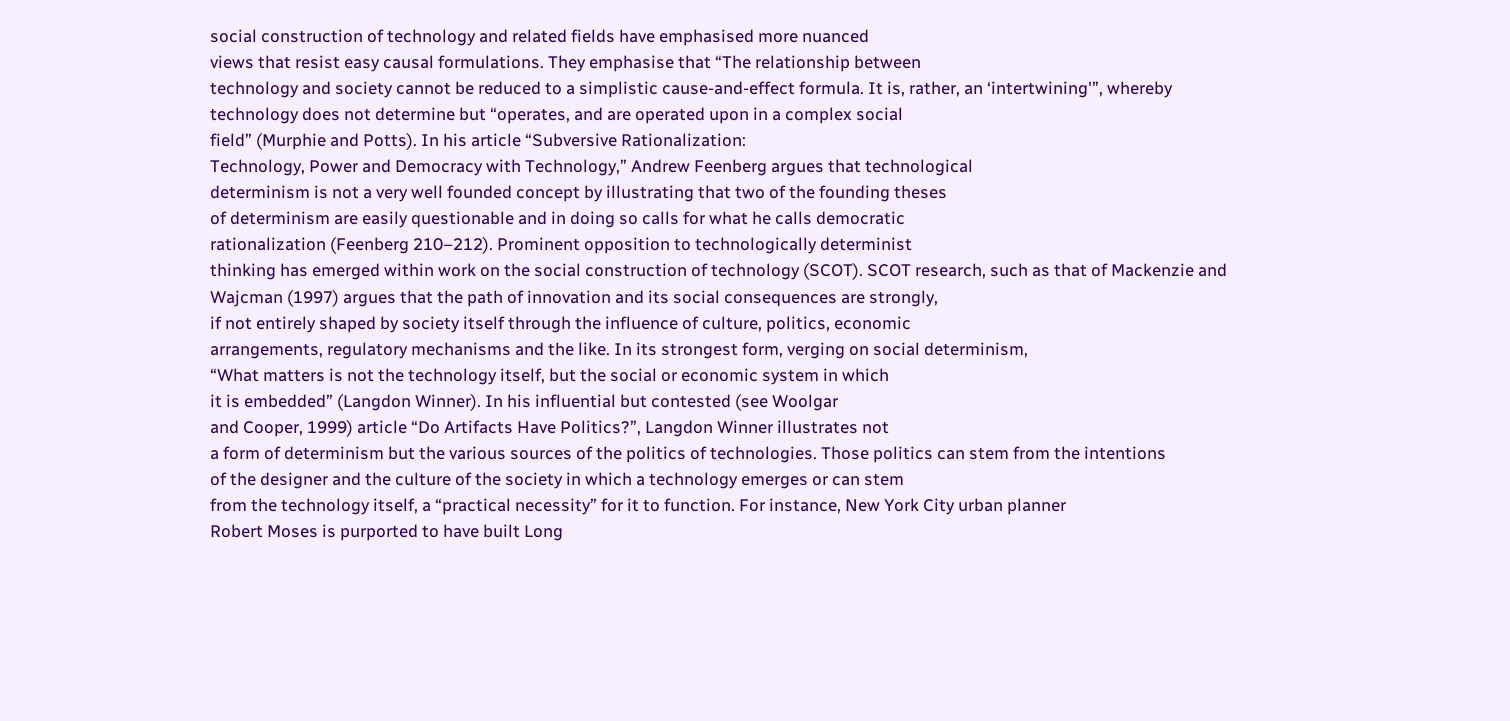social construction of technology and related fields have emphasised more nuanced
views that resist easy causal formulations. They emphasise that “The relationship between
technology and society cannot be reduced to a simplistic cause-and-effect formula. It is, rather, an ‘intertwining'”, whereby
technology does not determine but “operates, and are operated upon in a complex social
field” (Murphie and Potts). In his article “Subversive Rationalization:
Technology, Power and Democracy with Technology,” Andrew Feenberg argues that technological
determinism is not a very well founded concept by illustrating that two of the founding theses
of determinism are easily questionable and in doing so calls for what he calls democratic
rationalization (Feenberg 210–212). Prominent opposition to technologically determinist
thinking has emerged within work on the social construction of technology (SCOT). SCOT research, such as that of Mackenzie and
Wajcman (1997) argues that the path of innovation and its social consequences are strongly,
if not entirely shaped by society itself through the influence of culture, politics, economic
arrangements, regulatory mechanisms and the like. In its strongest form, verging on social determinism,
“What matters is not the technology itself, but the social or economic system in which
it is embedded” (Langdon Winner). In his influential but contested (see Woolgar
and Cooper, 1999) article “Do Artifacts Have Politics?”, Langdon Winner illustrates not
a form of determinism but the various sources of the politics of technologies. Those politics can stem from the intentions
of the designer and the culture of the society in which a technology emerges or can stem
from the technology itself, a “practical necessity” for it to function. For instance, New York City urban planner
Robert Moses is purported to have built Long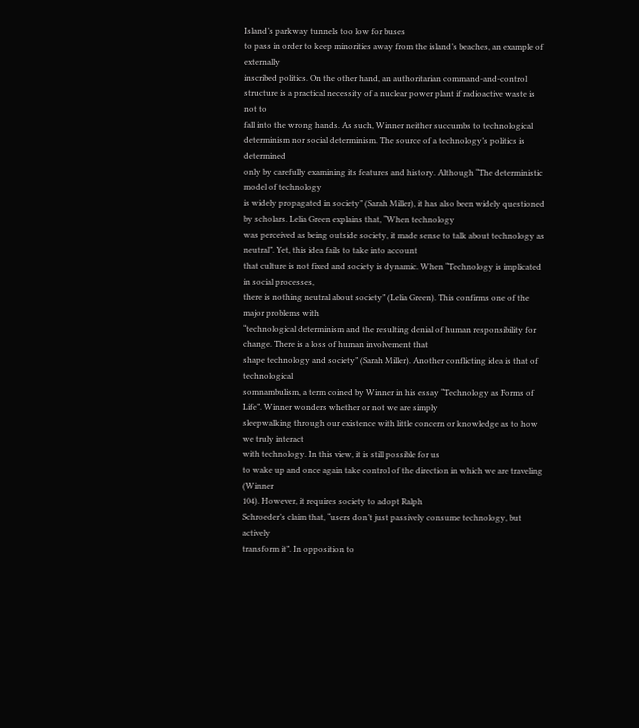Island’s parkway tunnels too low for buses
to pass in order to keep minorities away from the island’s beaches, an example of externally
inscribed politics. On the other hand, an authoritarian command-and-control
structure is a practical necessity of a nuclear power plant if radioactive waste is not to
fall into the wrong hands. As such, Winner neither succumbs to technological
determinism nor social determinism. The source of a technology’s politics is determined
only by carefully examining its features and history. Although “The deterministic model of technology
is widely propagated in society” (Sarah Miller), it has also been widely questioned by scholars. Lelia Green explains that, “When technology
was perceived as being outside society, it made sense to talk about technology as neutral”. Yet, this idea fails to take into account
that culture is not fixed and society is dynamic. When “Technology is implicated in social processes,
there is nothing neutral about society” (Lelia Green). This confirms one of the major problems with
“technological determinism and the resulting denial of human responsibility for change. There is a loss of human involvement that
shape technology and society” (Sarah Miller). Another conflicting idea is that of technological
somnambulism, a term coined by Winner in his essay “Technology as Forms of Life”. Winner wonders whether or not we are simply
sleepwalking through our existence with little concern or knowledge as to how we truly interact
with technology. In this view, it is still possible for us
to wake up and once again take control of the direction in which we are traveling (Winner
104). However, it requires society to adopt Ralph
Schroeder’s claim that, “users don’t just passively consume technology, but actively
transform it”. In opposition to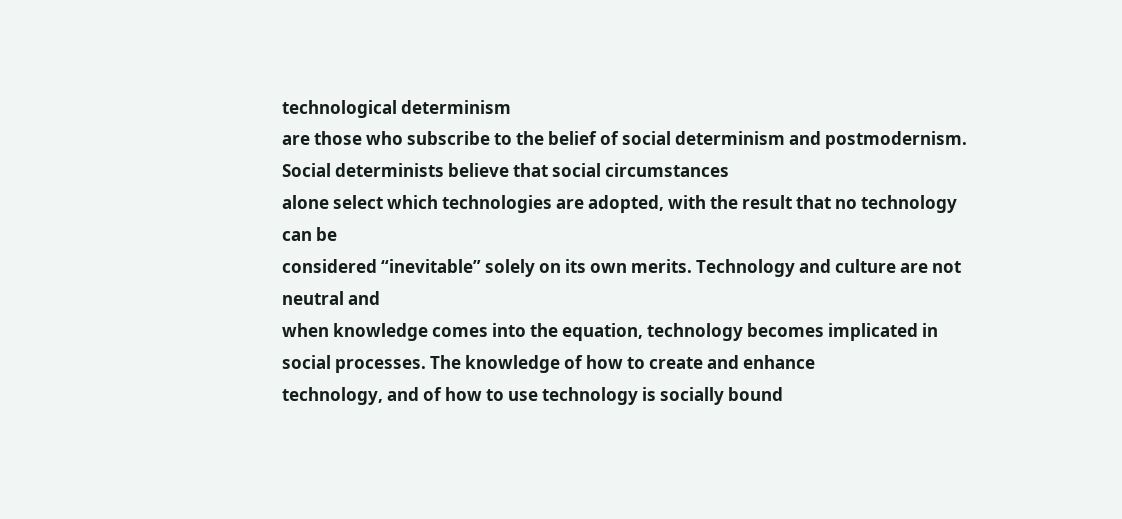technological determinism
are those who subscribe to the belief of social determinism and postmodernism. Social determinists believe that social circumstances
alone select which technologies are adopted, with the result that no technology can be
considered “inevitable” solely on its own merits. Technology and culture are not neutral and
when knowledge comes into the equation, technology becomes implicated in social processes. The knowledge of how to create and enhance
technology, and of how to use technology is socially bound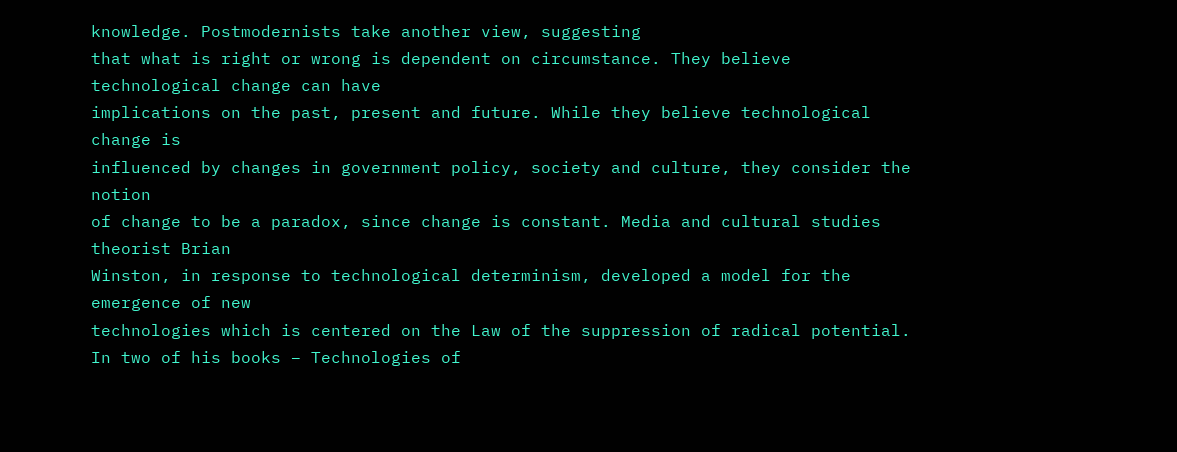knowledge. Postmodernists take another view, suggesting
that what is right or wrong is dependent on circumstance. They believe technological change can have
implications on the past, present and future. While they believe technological change is
influenced by changes in government policy, society and culture, they consider the notion
of change to be a paradox, since change is constant. Media and cultural studies theorist Brian
Winston, in response to technological determinism, developed a model for the emergence of new
technologies which is centered on the Law of the suppression of radical potential. In two of his books – Technologies of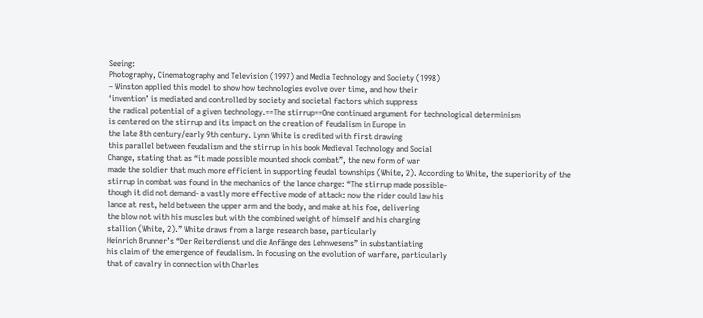Seeing:
Photography, Cinematography and Television (1997) and Media Technology and Society (1998)
– Winston applied this model to show how technologies evolve over time, and how their
‘invention’ is mediated and controlled by society and societal factors which suppress
the radical potential of a given technology.==The stirrup==One continued argument for technological determinism
is centered on the stirrup and its impact on the creation of feudalism in Europe in
the late 8th century/early 9th century. Lynn White is credited with first drawing
this parallel between feudalism and the stirrup in his book Medieval Technology and Social
Change, stating that as “it made possible mounted shock combat”, the new form of war
made the soldier that much more efficient in supporting feudal townships (White, 2). According to White, the superiority of the
stirrup in combat was found in the mechanics of the lance charge: “The stirrup made possible-
though it did not demand- a vastly more effective mode of attack: now the rider could law his
lance at rest, held between the upper arm and the body, and make at his foe, delivering
the blow not with his muscles but with the combined weight of himself and his charging
stallion (White, 2).” White draws from a large research base, particularly
Heinrich Brunner’s “Der Reiterdienst und die Anfänge des Lehnwesens” in substantiating
his claim of the emergence of feudalism. In focusing on the evolution of warfare, particularly
that of cavalry in connection with Charles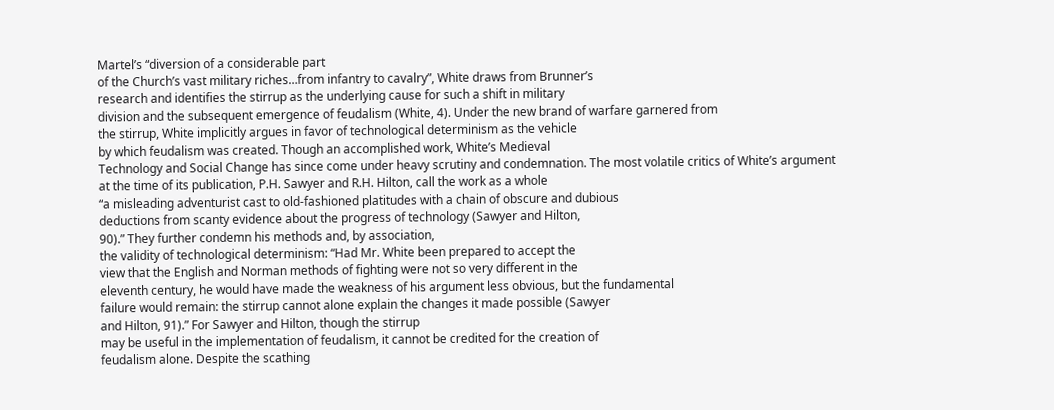Martel’s “diversion of a considerable part
of the Church’s vast military riches…from infantry to cavalry”, White draws from Brunner’s
research and identifies the stirrup as the underlying cause for such a shift in military
division and the subsequent emergence of feudalism (White, 4). Under the new brand of warfare garnered from
the stirrup, White implicitly argues in favor of technological determinism as the vehicle
by which feudalism was created. Though an accomplished work, White’s Medieval
Technology and Social Change has since come under heavy scrutiny and condemnation. The most volatile critics of White’s argument
at the time of its publication, P.H. Sawyer and R.H. Hilton, call the work as a whole
“a misleading adventurist cast to old-fashioned platitudes with a chain of obscure and dubious
deductions from scanty evidence about the progress of technology (Sawyer and Hilton,
90).” They further condemn his methods and, by association,
the validity of technological determinism: “Had Mr. White been prepared to accept the
view that the English and Norman methods of fighting were not so very different in the
eleventh century, he would have made the weakness of his argument less obvious, but the fundamental
failure would remain: the stirrup cannot alone explain the changes it made possible (Sawyer
and Hilton, 91).” For Sawyer and Hilton, though the stirrup
may be useful in the implementation of feudalism, it cannot be credited for the creation of
feudalism alone. Despite the scathing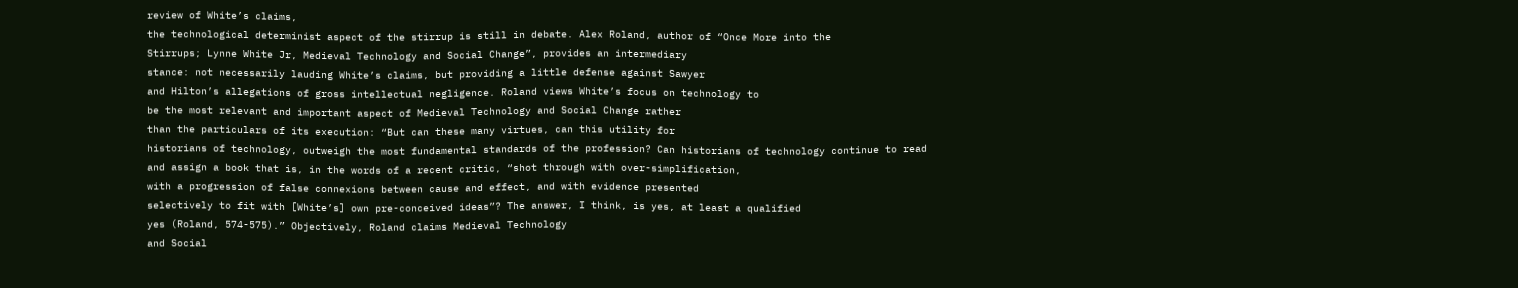review of White’s claims,
the technological determinist aspect of the stirrup is still in debate. Alex Roland, author of “Once More into the
Stirrups; Lynne White Jr, Medieval Technology and Social Change”, provides an intermediary
stance: not necessarily lauding White’s claims, but providing a little defense against Sawyer
and Hilton’s allegations of gross intellectual negligence. Roland views White’s focus on technology to
be the most relevant and important aspect of Medieval Technology and Social Change rather
than the particulars of its execution: “But can these many virtues, can this utility for
historians of technology, outweigh the most fundamental standards of the profession? Can historians of technology continue to read
and assign a book that is, in the words of a recent critic, “shot through with over-simplification,
with a progression of false connexions between cause and effect, and with evidence presented
selectively to fit with [White’s] own pre-conceived ideas”? The answer, I think, is yes, at least a qualified
yes (Roland, 574-575).” Objectively, Roland claims Medieval Technology
and Social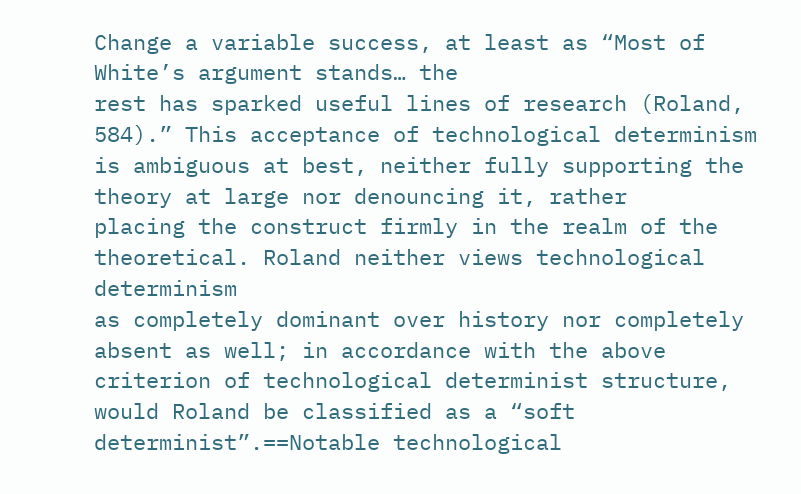Change a variable success, at least as “Most of White’s argument stands… the
rest has sparked useful lines of research (Roland, 584).” This acceptance of technological determinism
is ambiguous at best, neither fully supporting the theory at large nor denouncing it, rather
placing the construct firmly in the realm of the theoretical. Roland neither views technological determinism
as completely dominant over history nor completely absent as well; in accordance with the above
criterion of technological determinist structure, would Roland be classified as a “soft determinist”.==Notable technological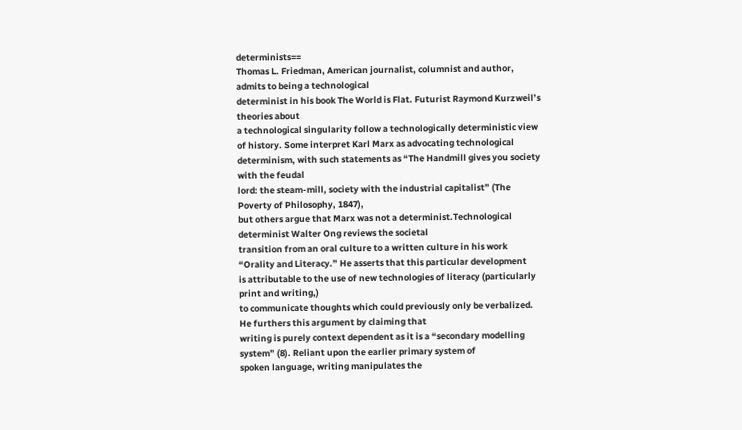determinists==
Thomas L. Friedman, American journalist, columnist and author, admits to being a technological
determinist in his book The World is Flat. Futurist Raymond Kurzweil’s theories about
a technological singularity follow a technologically deterministic view of history. Some interpret Karl Marx as advocating technological
determinism, with such statements as “The Handmill gives you society with the feudal
lord: the steam-mill, society with the industrial capitalist” (The Poverty of Philosophy, 1847),
but others argue that Marx was not a determinist.Technological determinist Walter Ong reviews the societal
transition from an oral culture to a written culture in his work “Orality and Literacy.” He asserts that this particular development
is attributable to the use of new technologies of literacy (particularly print and writing,)
to communicate thoughts which could previously only be verbalized. He furthers this argument by claiming that
writing is purely context dependent as it is a “secondary modelling system” (8). Reliant upon the earlier primary system of
spoken language, writing manipulates the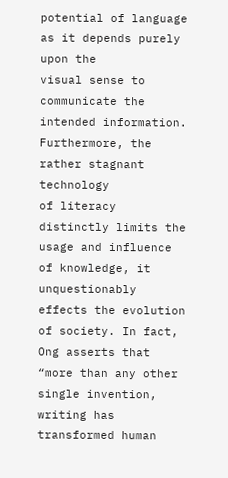potential of language as it depends purely upon the
visual sense to communicate the intended information. Furthermore, the rather stagnant technology
of literacy distinctly limits the usage and influence of knowledge, it unquestionably
effects the evolution of society. In fact, Ong asserts that “more than any other
single invention, writing has transformed human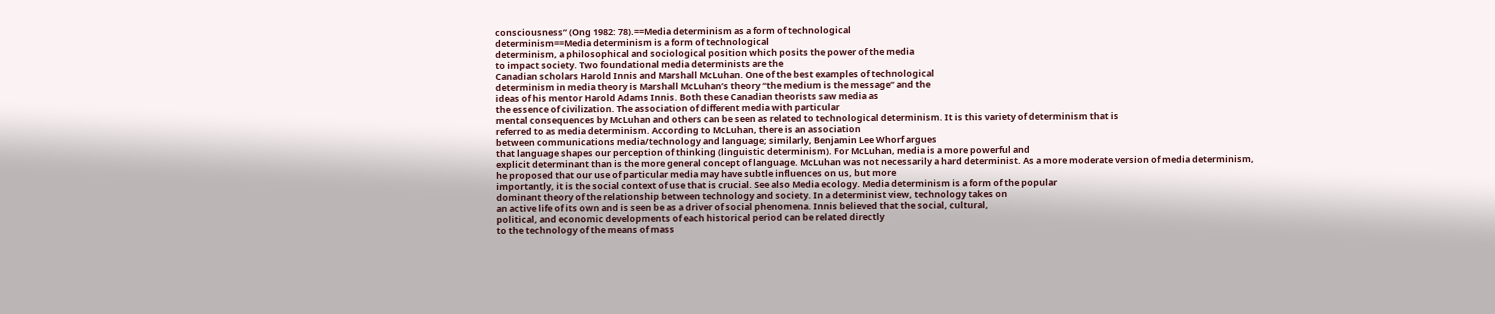consciousness” (Ong 1982: 78).==Media determinism as a form of technological
determinism==Media determinism is a form of technological
determinism, a philosophical and sociological position which posits the power of the media
to impact society. Two foundational media determinists are the
Canadian scholars Harold Innis and Marshall McLuhan. One of the best examples of technological
determinism in media theory is Marshall McLuhan’s theory “the medium is the message” and the
ideas of his mentor Harold Adams Innis. Both these Canadian theorists saw media as
the essence of civilization. The association of different media with particular
mental consequences by McLuhan and others can be seen as related to technological determinism. It is this variety of determinism that is
referred to as media determinism. According to McLuhan, there is an association
between communications media/technology and language; similarly, Benjamin Lee Whorf argues
that language shapes our perception of thinking (linguistic determinism). For McLuhan, media is a more powerful and
explicit determinant than is the more general concept of language. McLuhan was not necessarily a hard determinist. As a more moderate version of media determinism,
he proposed that our use of particular media may have subtle influences on us, but more
importantly, it is the social context of use that is crucial. See also Media ecology. Media determinism is a form of the popular
dominant theory of the relationship between technology and society. In a determinist view, technology takes on
an active life of its own and is seen be as a driver of social phenomena. Innis believed that the social, cultural,
political, and economic developments of each historical period can be related directly
to the technology of the means of mass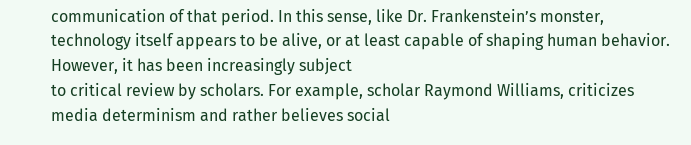communication of that period. In this sense, like Dr. Frankenstein’s monster,
technology itself appears to be alive, or at least capable of shaping human behavior. However, it has been increasingly subject
to critical review by scholars. For example, scholar Raymond Williams, criticizes
media determinism and rather believes social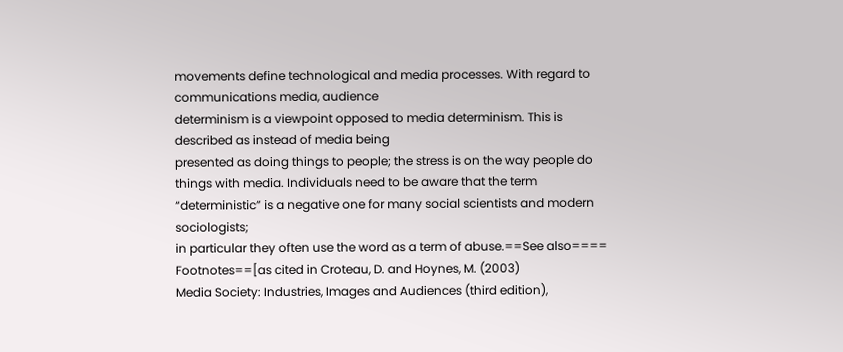movements define technological and media processes. With regard to communications media, audience
determinism is a viewpoint opposed to media determinism. This is described as instead of media being
presented as doing things to people; the stress is on the way people do things with media. Individuals need to be aware that the term
“deterministic” is a negative one for many social scientists and modern sociologists;
in particular they often use the word as a term of abuse.==See also====
Footnotes==[as cited in Croteau, D. and Hoynes, M. (2003)
Media Society: Industries, Images and Audiences (third edition),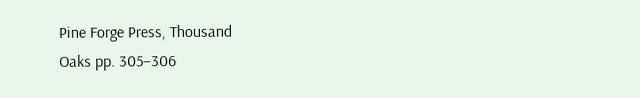Pine Forge Press, Thousand
Oaks pp. 305–306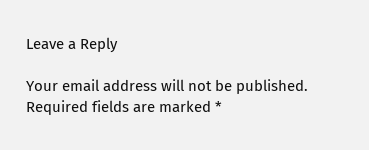Leave a Reply

Your email address will not be published. Required fields are marked *